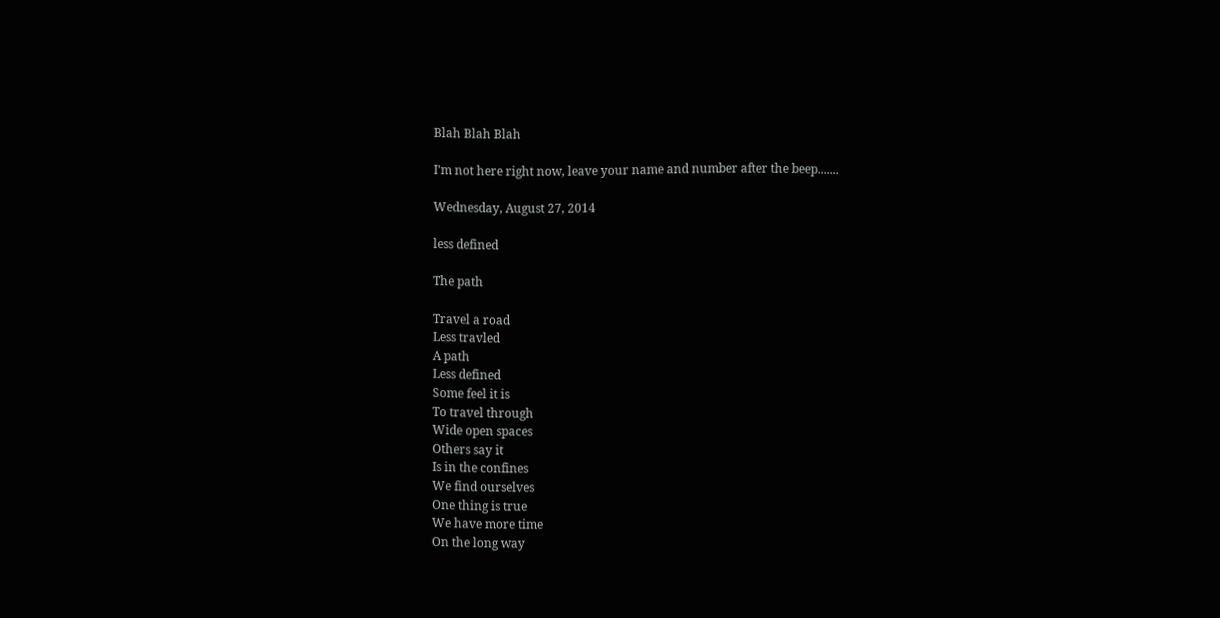Blah Blah Blah

I'm not here right now, leave your name and number after the beep.......

Wednesday, August 27, 2014

less defined

The path

Travel a road
Less travled
A path
Less defined
Some feel it is
To travel through
Wide open spaces
Others say it
Is in the confines
We find ourselves
One thing is true
We have more time
On the long way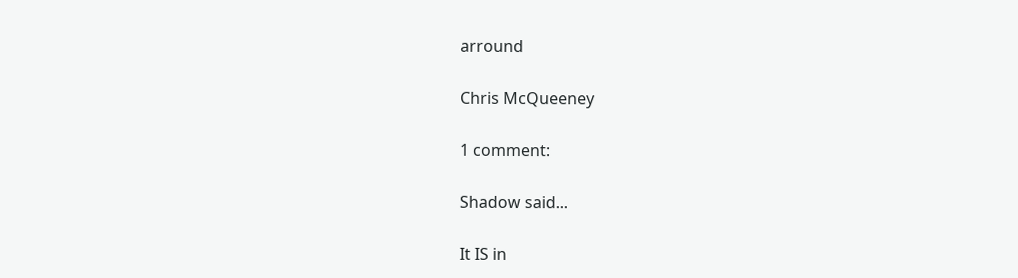arround

Chris McQueeney

1 comment:

Shadow said...

It IS in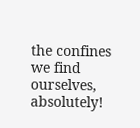the confines we find ourselves, absolutely!